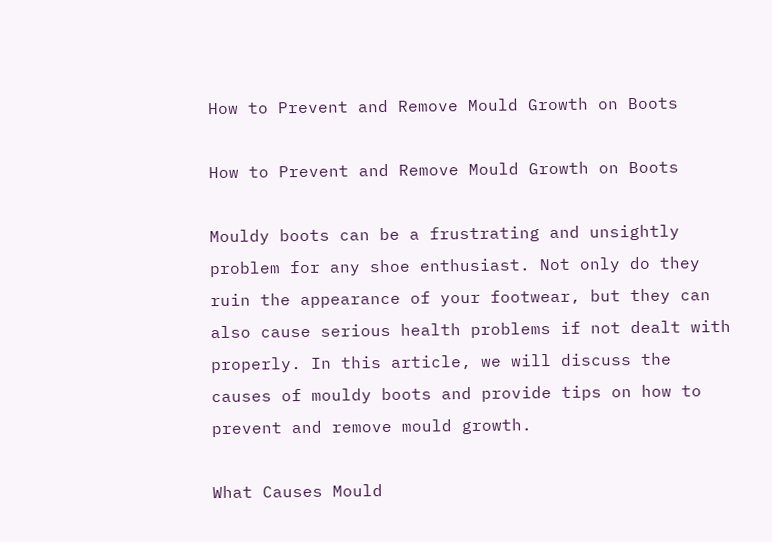How to Prevent and Remove Mould Growth on Boots

How to Prevent and Remove Mould Growth on Boots

Mouldy boots can be a frustrating and unsightly problem for any shoe enthusiast. Not only do they ruin the appearance of your footwear, but they can also cause serious health problems if not dealt with properly. In this article, we will discuss the causes of mouldy boots and provide tips on how to prevent and remove mould growth.

What Causes Mould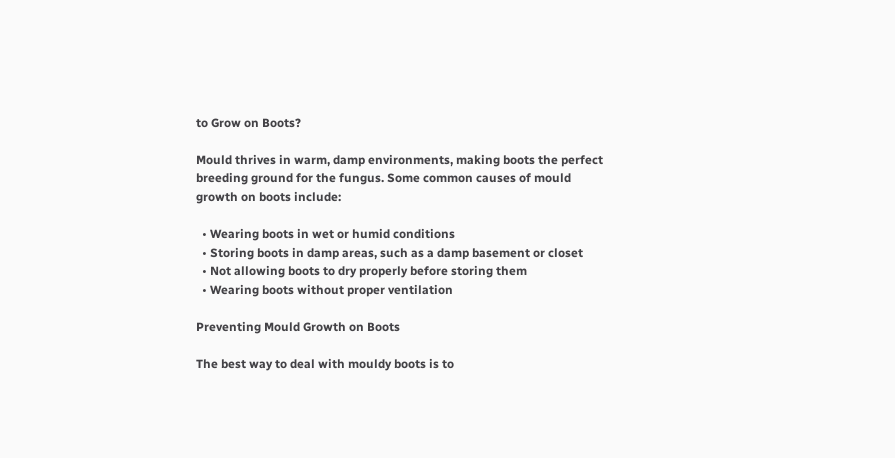to Grow on Boots?

Mould thrives in warm, damp environments, making boots the perfect breeding ground for the fungus. Some common causes of mould growth on boots include:

  • Wearing boots in wet or humid conditions
  • Storing boots in damp areas, such as a damp basement or closet
  • Not allowing boots to dry properly before storing them
  • Wearing boots without proper ventilation

Preventing Mould Growth on Boots

The best way to deal with mouldy boots is to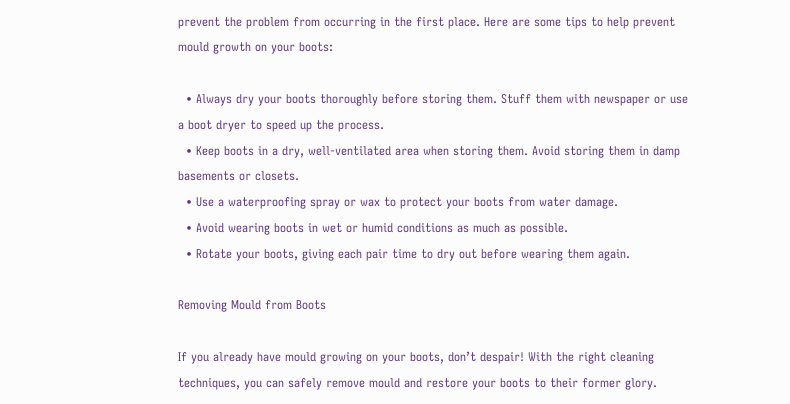prevent the problem from occurring in the first place. Here are some tips to help prevent mould growth on your boots:

  • Always dry your boots thoroughly before storing them. Stuff them with newspaper or use a boot dryer to speed up the process.
  • Keep boots in a dry, well-ventilated area when storing them. Avoid storing them in damp basements or closets.
  • Use a waterproofing spray or wax to protect your boots from water damage.
  • Avoid wearing boots in wet or humid conditions as much as possible.
  • Rotate your boots, giving each pair time to dry out before wearing them again.

Removing Mould from Boots

If you already have mould growing on your boots, don’t despair! With the right cleaning techniques, you can safely remove mould and restore your boots to their former glory.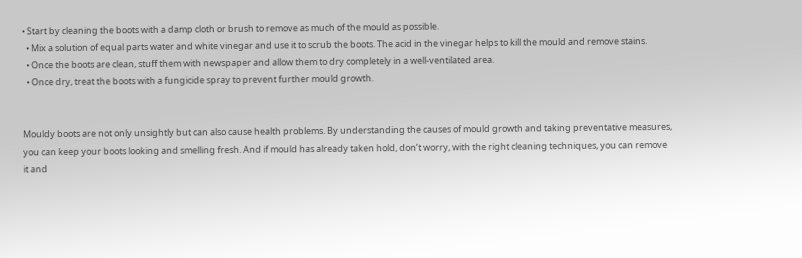• Start by cleaning the boots with a damp cloth or brush to remove as much of the mould as possible.
  • Mix a solution of equal parts water and white vinegar and use it to scrub the boots. The acid in the vinegar helps to kill the mould and remove stains.
  • Once the boots are clean, stuff them with newspaper and allow them to dry completely in a well-ventilated area.
  • Once dry, treat the boots with a fungicide spray to prevent further mould growth.


Mouldy boots are not only unsightly but can also cause health problems. By understanding the causes of mould growth and taking preventative measures, you can keep your boots looking and smelling fresh. And if mould has already taken hold, don’t worry, with the right cleaning techniques, you can remove it and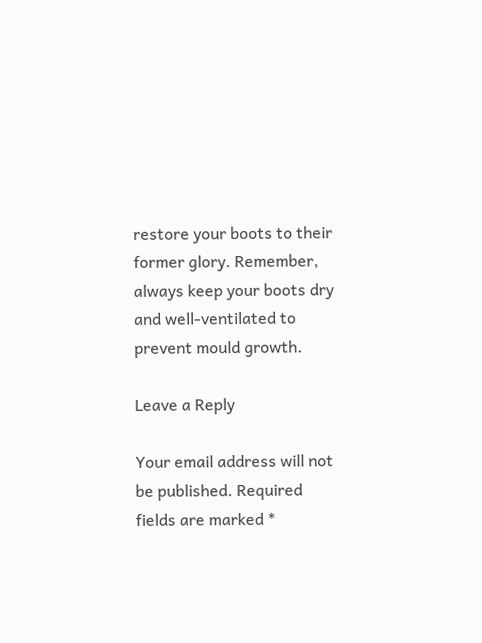restore your boots to their former glory. Remember, always keep your boots dry and well-ventilated to prevent mould growth.

Leave a Reply

Your email address will not be published. Required fields are marked *